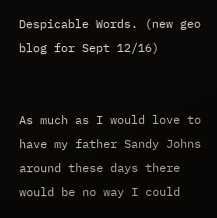Despicable Words. (new geo blog for Sept 12/16)


As much as I would love to have my father Sandy Johns around these days there would be no way I could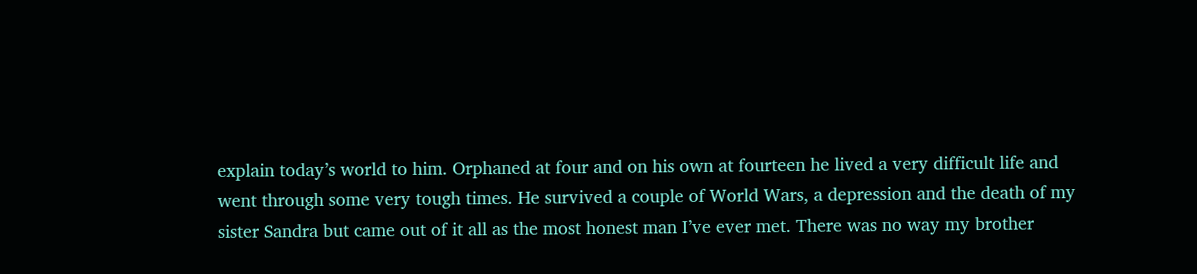explain today’s world to him. Orphaned at four and on his own at fourteen he lived a very difficult life and went through some very tough times. He survived a couple of World Wars, a depression and the death of my sister Sandra but came out of it all as the most honest man I’ve ever met. There was no way my brother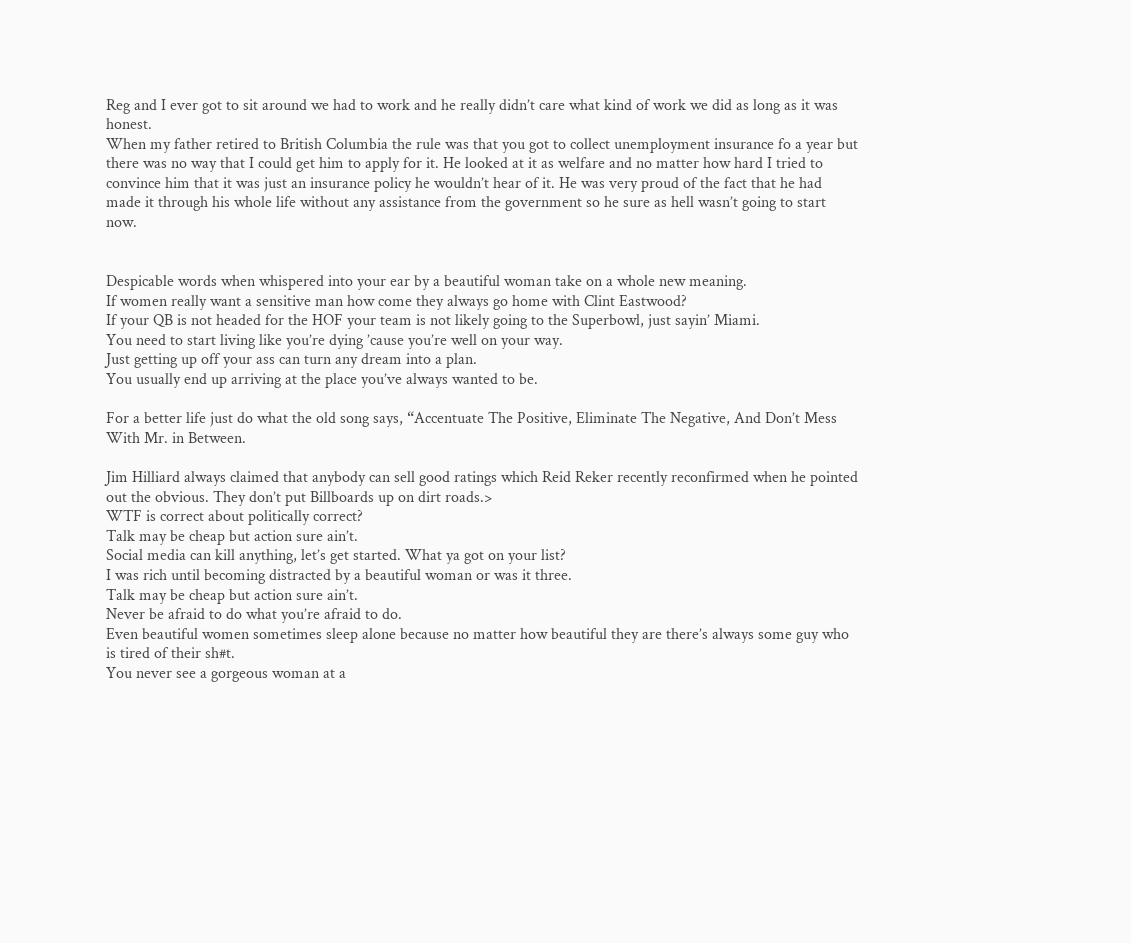Reg and I ever got to sit around we had to work and he really didn’t care what kind of work we did as long as it was honest.
When my father retired to British Columbia the rule was that you got to collect unemployment insurance fo a year but there was no way that I could get him to apply for it. He looked at it as welfare and no matter how hard I tried to convince him that it was just an insurance policy he wouldn’t hear of it. He was very proud of the fact that he had made it through his whole life without any assistance from the government so he sure as hell wasn’t going to start now.


Despicable words when whispered into your ear by a beautiful woman take on a whole new meaning.
If women really want a sensitive man how come they always go home with Clint Eastwood?
If your QB is not headed for the HOF your team is not likely going to the Superbowl, just sayin’ Miami.
You need to start living like you’re dying ’cause you’re well on your way.
Just getting up off your ass can turn any dream into a plan.
You usually end up arriving at the place you’ve always wanted to be.

For a better life just do what the old song says, “Accentuate The Positive, Eliminate The Negative, And Don’t Mess With Mr. in Between.

Jim Hilliard always claimed that anybody can sell good ratings which Reid Reker recently reconfirmed when he pointed out the obvious. They don’t put Billboards up on dirt roads.>
WTF is correct about politically correct?
Talk may be cheap but action sure ain’t.
Social media can kill anything, let’s get started. What ya got on your list?
I was rich until becoming distracted by a beautiful woman or was it three.
Talk may be cheap but action sure ain’t.
Never be afraid to do what you’re afraid to do.
Even beautiful women sometimes sleep alone because no matter how beautiful they are there’s always some guy who is tired of their sh#t.
You never see a gorgeous woman at a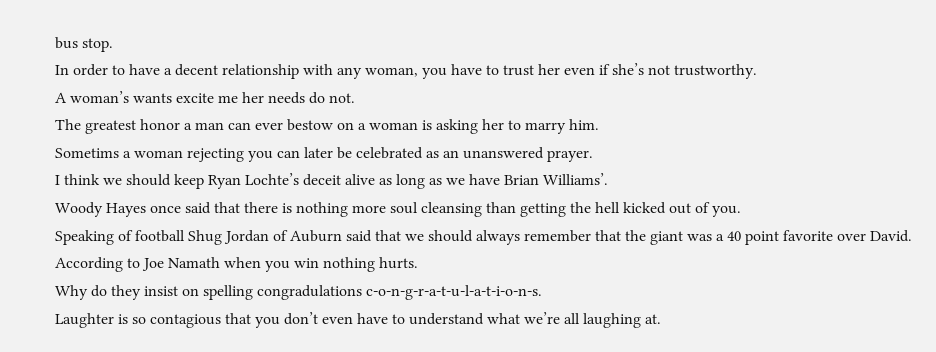bus stop.
In order to have a decent relationship with any woman, you have to trust her even if she’s not trustworthy.
A woman’s wants excite me her needs do not.
The greatest honor a man can ever bestow on a woman is asking her to marry him.
Sometims a woman rejecting you can later be celebrated as an unanswered prayer.
I think we should keep Ryan Lochte’s deceit alive as long as we have Brian Williams’.
Woody Hayes once said that there is nothing more soul cleansing than getting the hell kicked out of you.
Speaking of football Shug Jordan of Auburn said that we should always remember that the giant was a 40 point favorite over David.
According to Joe Namath when you win nothing hurts.
Why do they insist on spelling congradulations c-o-n-g-r-a-t-u-l-a-t-i-o-n-s.
Laughter is so contagious that you don’t even have to understand what we’re all laughing at.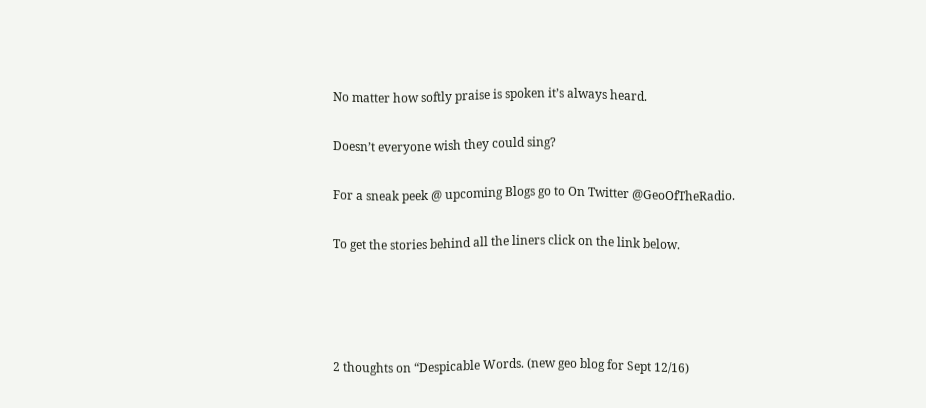No matter how softly praise is spoken it’s always heard.

Doesn’t everyone wish they could sing?

For a sneak peek @ upcoming Blogs go to On Twitter @GeoOfTheRadio.

To get the stories behind all the liners click on the link below.




2 thoughts on “Despicable Words. (new geo blog for Sept 12/16)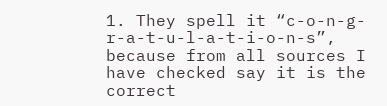1. They spell it “c-o-n-g-r-a-t-u-l-a-t-i-o-n-s”, because from all sources I have checked say it is the correct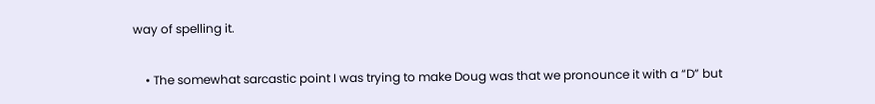way of spelling it.

    • The somewhat sarcastic point I was trying to make Doug was that we pronounce it with a “D” but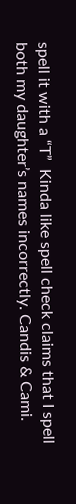spell it with a “T”  Kinda like spell check claims that I spell both my daughter’s names incorrectly. Candis & Cami.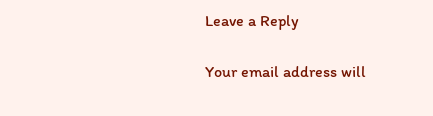Leave a Reply

Your email address will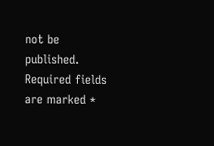not be published. Required fields are marked *